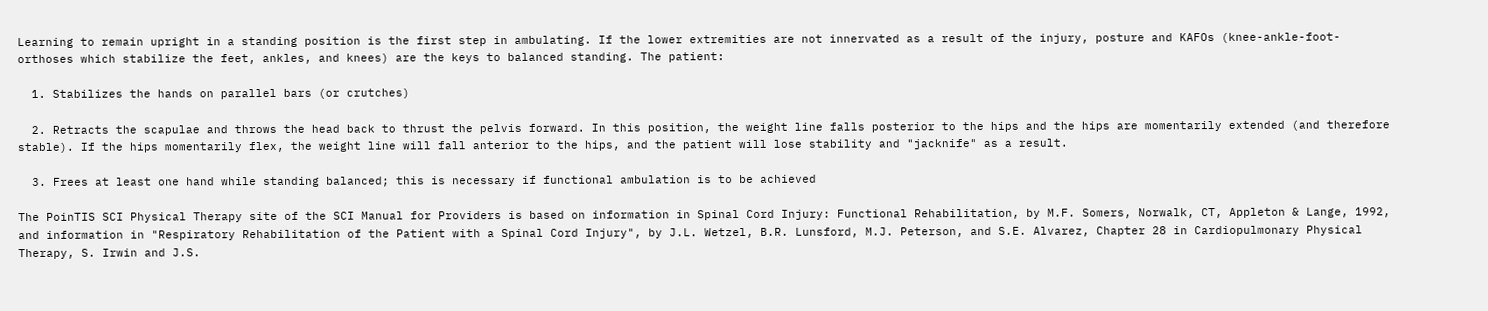Learning to remain upright in a standing position is the first step in ambulating. If the lower extremities are not innervated as a result of the injury, posture and KAFOs (knee-ankle-foot-orthoses which stabilize the feet, ankles, and knees) are the keys to balanced standing. The patient:

  1. Stabilizes the hands on parallel bars (or crutches)

  2. Retracts the scapulae and throws the head back to thrust the pelvis forward. In this position, the weight line falls posterior to the hips and the hips are momentarily extended (and therefore stable). If the hips momentarily flex, the weight line will fall anterior to the hips, and the patient will lose stability and "jacknife" as a result.

  3. Frees at least one hand while standing balanced; this is necessary if functional ambulation is to be achieved

The PoinTIS SCI Physical Therapy site of the SCI Manual for Providers is based on information in Spinal Cord Injury: Functional Rehabilitation, by M.F. Somers, Norwalk, CT, Appleton & Lange, 1992, and information in "Respiratory Rehabilitation of the Patient with a Spinal Cord Injury", by J.L. Wetzel, B.R. Lunsford, M.J. Peterson, and S.E. Alvarez, Chapter 28 in Cardiopulmonary Physical Therapy, S. Irwin and J.S.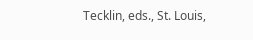Tecklin, eds., St. Louis,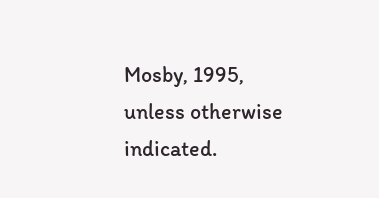Mosby, 1995, unless otherwise indicated.